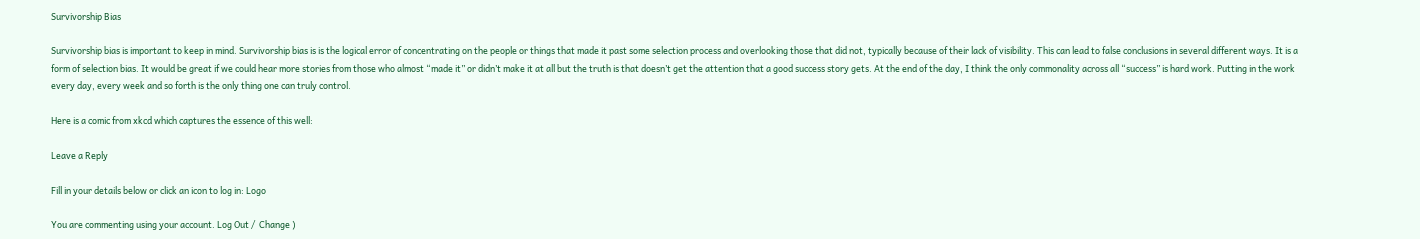Survivorship Bias

Survivorship bias is important to keep in mind. Survivorship bias is is the logical error of concentrating on the people or things that made it past some selection process and overlooking those that did not, typically because of their lack of visibility. This can lead to false conclusions in several different ways. It is a form of selection bias. It would be great if we could hear more stories from those who almost “made it” or didn’t make it at all but the truth is that doesn’t get the attention that a good success story gets. At the end of the day, I think the only commonality across all “success” is hard work. Putting in the work every day, every week and so forth is the only thing one can truly control.

Here is a comic from xkcd which captures the essence of this well:

Leave a Reply

Fill in your details below or click an icon to log in: Logo

You are commenting using your account. Log Out /  Change )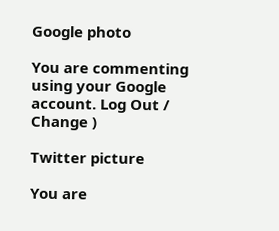Google photo

You are commenting using your Google account. Log Out /  Change )

Twitter picture

You are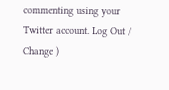commenting using your Twitter account. Log Out /  Change )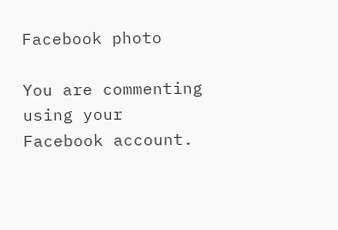Facebook photo

You are commenting using your Facebook account.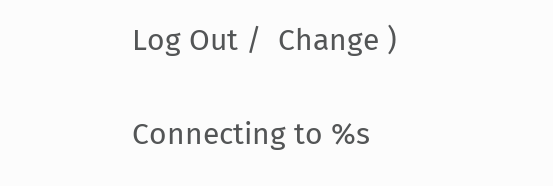Log Out /  Change )

Connecting to %s